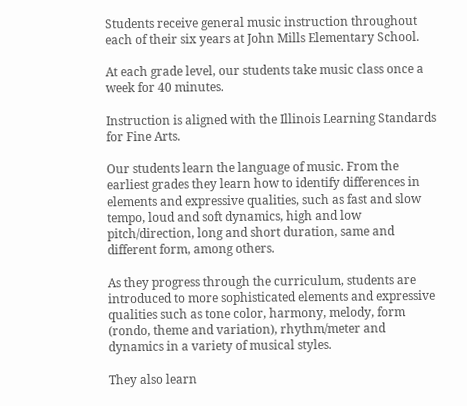Students receive general music instruction throughout each of their six years at John Mills Elementary School.

At each grade level, our students take music class once a week for 40 minutes.

Instruction is aligned with the Illinois Learning Standards for Fine Arts.

Our students learn the language of music. From the earliest grades they learn how to identify differences in elements and expressive qualities, such as fast and slow tempo, loud and soft dynamics, high and low pitch/direction, long and short duration, same and different form, among others.

As they progress through the curriculum, students are introduced to more sophisticated elements and expressive qualities such as tone color, harmony, melody, form (rondo, theme and variation), rhythm/meter and dynamics in a variety of musical styles.

They also learn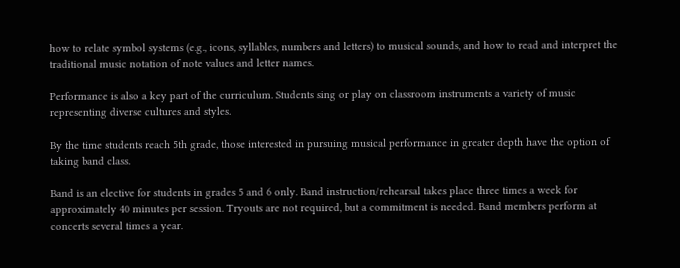how to relate symbol systems (e.g., icons, syllables, numbers and letters) to musical sounds, and how to read and interpret the traditional music notation of note values and letter names.

Performance is also a key part of the curriculum. Students sing or play on classroom instruments a variety of music representing diverse cultures and styles.

By the time students reach 5th grade, those interested in pursuing musical performance in greater depth have the option of taking band class.

Band is an elective for students in grades 5 and 6 only. Band instruction/rehearsal takes place three times a week for approximately 40 minutes per session. Tryouts are not required, but a commitment is needed. Band members perform at concerts several times a year.